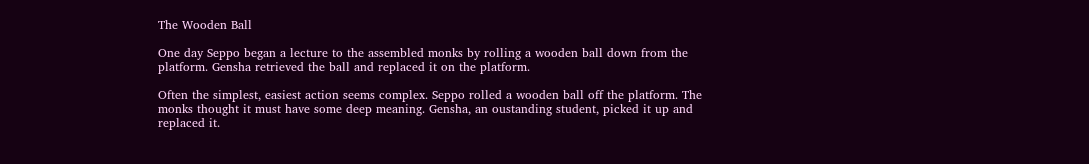The Wooden Ball

One day Seppo began a lecture to the assembled monks by rolling a wooden ball down from the platform. Gensha retrieved the ball and replaced it on the platform.

Often the simplest, easiest action seems complex. Seppo rolled a wooden ball off the platform. The monks thought it must have some deep meaning. Gensha, an oustanding student, picked it up and replaced it.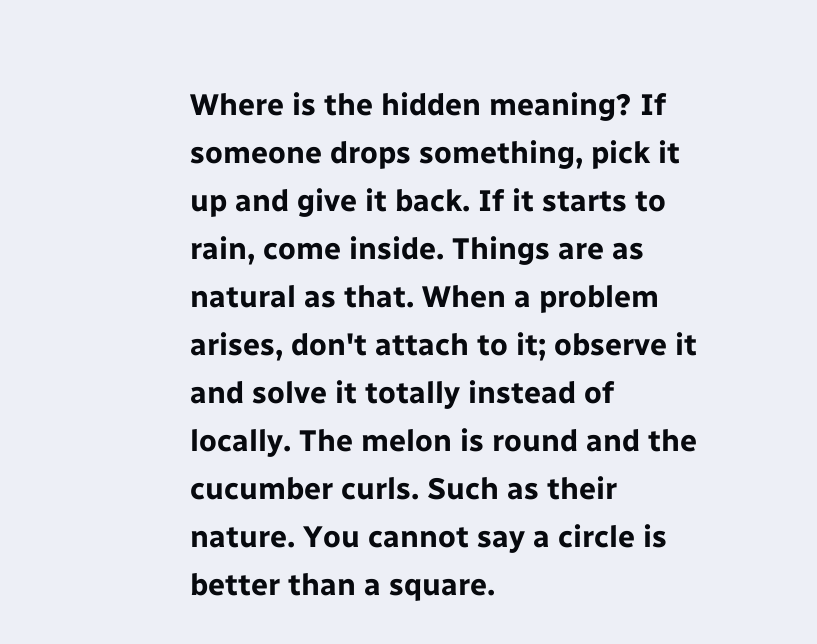Where is the hidden meaning? If someone drops something, pick it up and give it back. If it starts to rain, come inside. Things are as natural as that. When a problem arises, don't attach to it; observe it and solve it totally instead of locally. The melon is round and the cucumber curls. Such as their nature. You cannot say a circle is better than a square.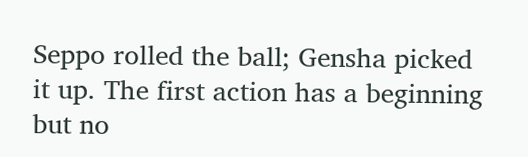Seppo rolled the ball; Gensha picked it up. The first action has a beginning but no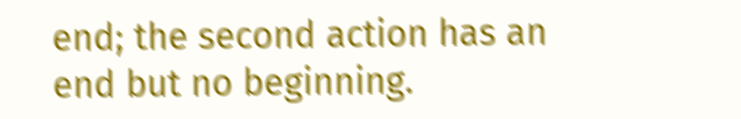end; the second action has an end but no beginning.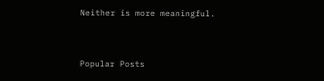Neither is more meaningful.


Popular Posts